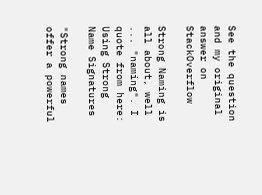See the question and my original answer on StackOverflow

Strong Naming is all about, well ... "naming". I quote from here: Using Strong Name Signatures

"Strong names offer a powerful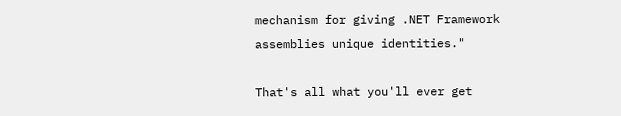mechanism for giving .NET Framework assemblies unique identities."

That's all what you'll ever get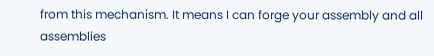from this mechanism. It means I can forge your assembly and all assemblies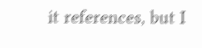it references, but I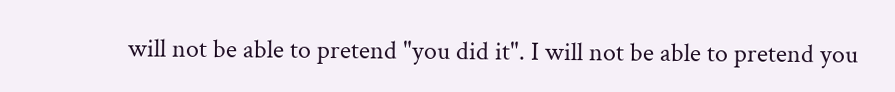will not be able to pretend "you did it". I will not be able to pretend you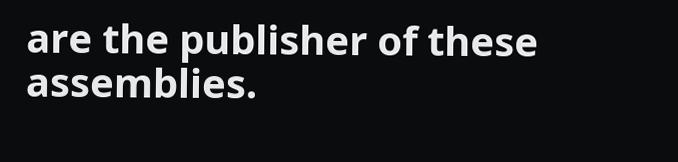are the publisher of these assemblies.